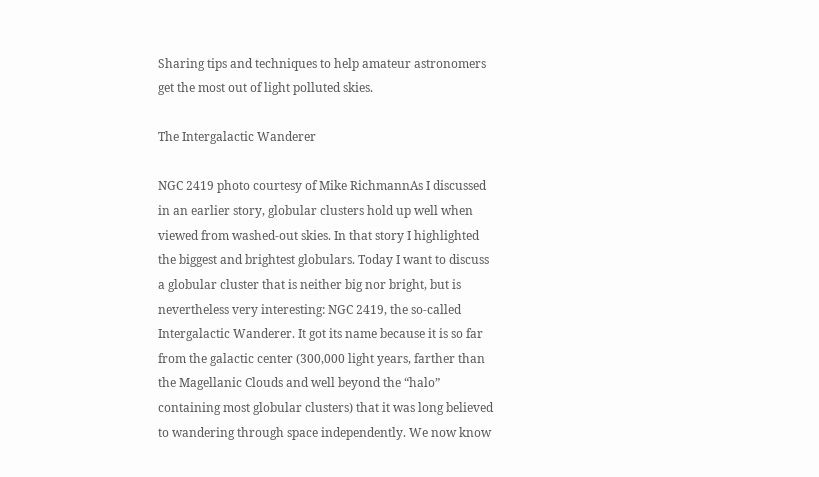Sharing tips and techniques to help amateur astronomers get the most out of light polluted skies.

The Intergalactic Wanderer

NGC 2419 photo courtesy of Mike RichmannAs I discussed in an earlier story, globular clusters hold up well when viewed from washed-out skies. In that story I highlighted the biggest and brightest globulars. Today I want to discuss a globular cluster that is neither big nor bright, but is nevertheless very interesting: NGC 2419, the so-called Intergalactic Wanderer. It got its name because it is so far from the galactic center (300,000 light years, farther than the Magellanic Clouds and well beyond the “halo” containing most globular clusters) that it was long believed to wandering through space independently. We now know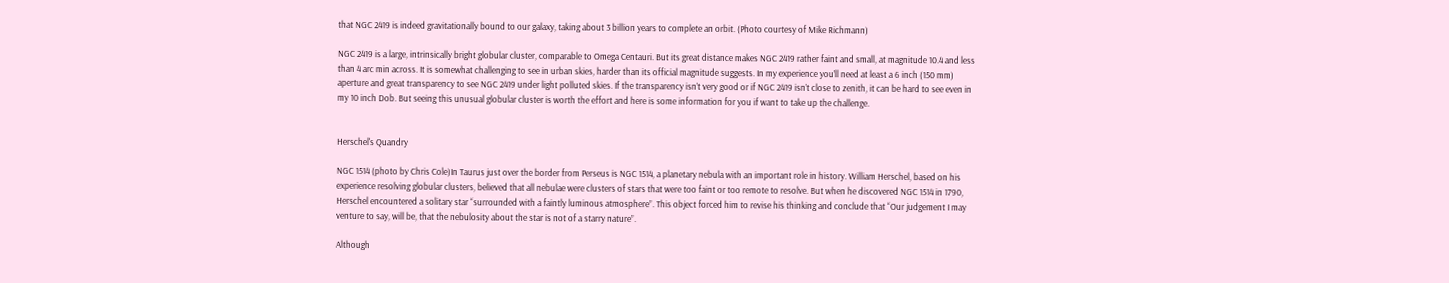that NGC 2419 is indeed gravitationally bound to our galaxy, taking about 3 billion years to complete an orbit. (Photo courtesy of Mike Richmann)

NGC 2419 is a large, intrinsically bright globular cluster, comparable to Omega Centauri. But its great distance makes NGC 2419 rather faint and small, at magnitude 10.4 and less than 4 arc min across. It is somewhat challenging to see in urban skies, harder than its official magnitude suggests. In my experience you’ll need at least a 6 inch (150 mm) aperture and great transparency to see NGC 2419 under light polluted skies. If the transparency isn’t very good or if NGC 2419 isn’t close to zenith, it can be hard to see even in my 10 inch Dob. But seeing this unusual globular cluster is worth the effort and here is some information for you if want to take up the challenge.


Herschel's Quandry

NGC 1514 (photo by Chris Cole)In Taurus just over the border from Perseus is NGC 1514, a planetary nebula with an important role in history. William Herschel, based on his experience resolving globular clusters, believed that all nebulae were clusters of stars that were too faint or too remote to resolve. But when he discovered NGC 1514 in 1790, Herschel encountered a solitary star “surrounded with a faintly luminous atmosphere”. This object forced him to revise his thinking and conclude that “Our judgement I may venture to say, will be, that the nebulosity about the star is not of a starry nature”.

Although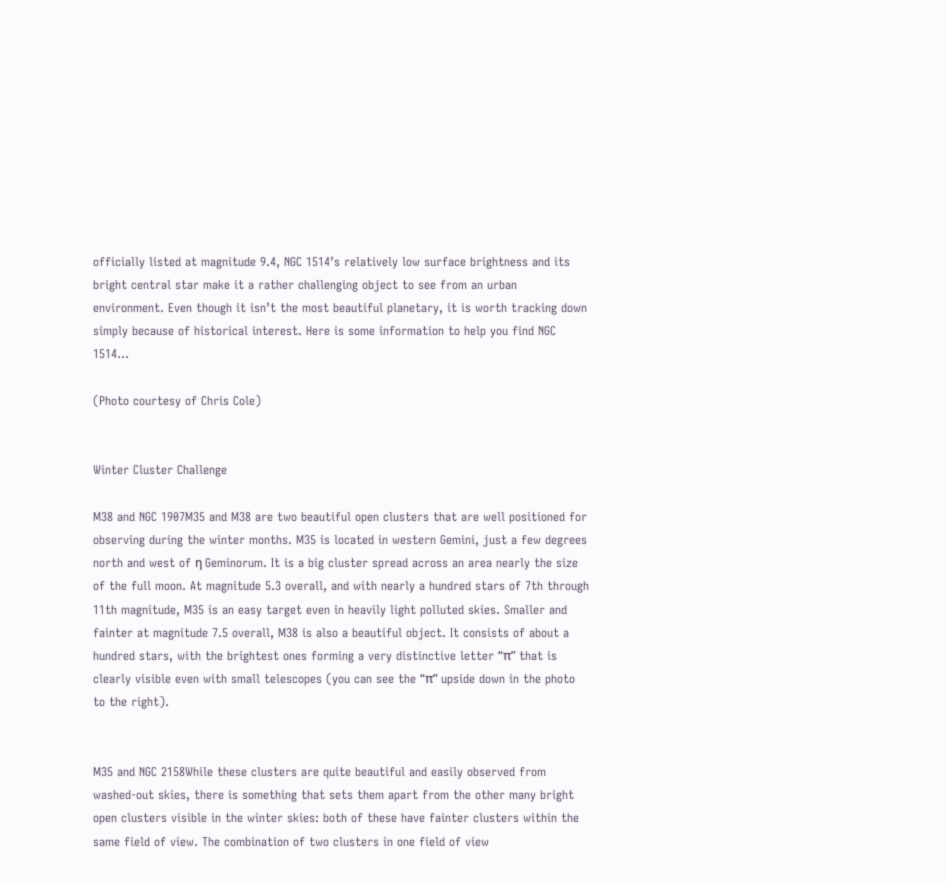officially listed at magnitude 9.4, NGC 1514’s relatively low surface brightness and its bright central star make it a rather challenging object to see from an urban environment. Even though it isn’t the most beautiful planetary, it is worth tracking down simply because of historical interest. Here is some information to help you find NGC 1514...

(Photo courtesy of Chris Cole)


Winter Cluster Challenge

M38 and NGC 1907M35 and M38 are two beautiful open clusters that are well positioned for observing during the winter months. M35 is located in western Gemini, just a few degrees north and west of η Geminorum. It is a big cluster spread across an area nearly the size of the full moon. At magnitude 5.3 overall, and with nearly a hundred stars of 7th through 11th magnitude, M35 is an easy target even in heavily light polluted skies. Smaller and fainter at magnitude 7.5 overall, M38 is also a beautiful object. It consists of about a hundred stars, with the brightest ones forming a very distinctive letter “π” that is clearly visible even with small telescopes (you can see the “π” upside down in the photo to the right).


M35 and NGC 2158While these clusters are quite beautiful and easily observed from washed-out skies, there is something that sets them apart from the other many bright open clusters visible in the winter skies: both of these have fainter clusters within the same field of view. The combination of two clusters in one field of view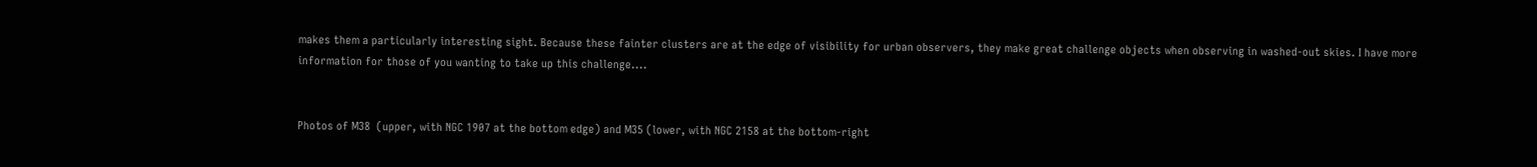makes them a particularly interesting sight. Because these fainter clusters are at the edge of visibility for urban observers, they make great challenge objects when observing in washed-out skies. I have more information for those of you wanting to take up this challenge....


Photos of M38  (upper, with NGC 1907 at the bottom edge) and M35 (lower, with NGC 2158 at the bottom-right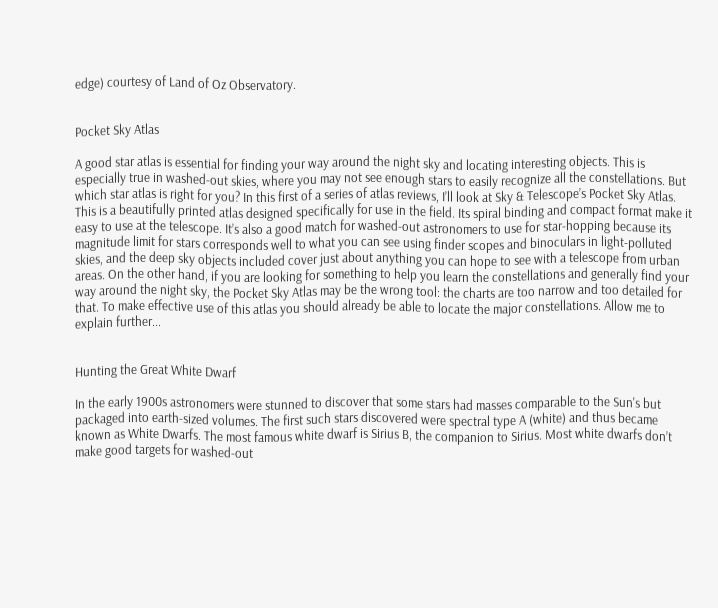edge) courtesy of Land of Oz Observatory.


Pocket Sky Atlas

A good star atlas is essential for finding your way around the night sky and locating interesting objects. This is especially true in washed-out skies, where you may not see enough stars to easily recognize all the constellations. But which star atlas is right for you? In this first of a series of atlas reviews, I’ll look at Sky & Telescope’s Pocket Sky Atlas. This is a beautifully printed atlas designed specifically for use in the field. Its spiral binding and compact format make it easy to use at the telescope. It’s also a good match for washed-out astronomers to use for star-hopping because its magnitude limit for stars corresponds well to what you can see using finder scopes and binoculars in light-polluted skies, and the deep sky objects included cover just about anything you can hope to see with a telescope from urban areas. On the other hand, if you are looking for something to help you learn the constellations and generally find your way around the night sky, the Pocket Sky Atlas may be the wrong tool: the charts are too narrow and too detailed for that. To make effective use of this atlas you should already be able to locate the major constellations. Allow me to explain further...


Hunting the Great White Dwarf

In the early 1900s astronomers were stunned to discover that some stars had masses comparable to the Sun's but packaged into earth-sized volumes. The first such stars discovered were spectral type A (white) and thus became known as White Dwarfs. The most famous white dwarf is Sirius B, the companion to Sirius. Most white dwarfs don’t make good targets for washed-out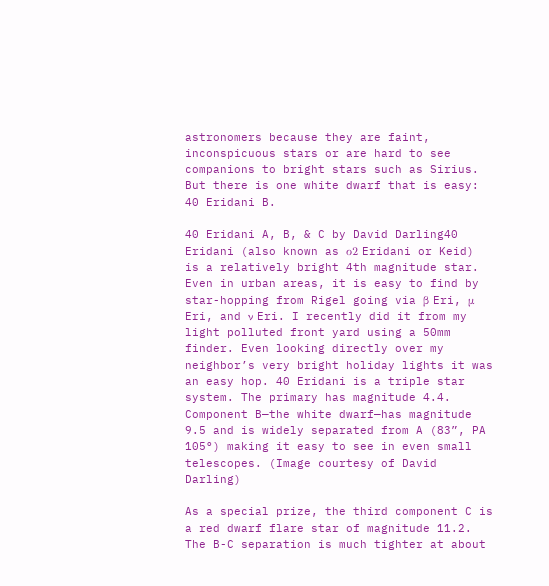astronomers because they are faint, inconspicuous stars or are hard to see companions to bright stars such as Sirius. But there is one white dwarf that is easy: 40 Eridani B.

40 Eridani A, B, & C by David Darling40 Eridani (also known as ο2 Eridani or Keid) is a relatively bright 4th magnitude star. Even in urban areas, it is easy to find by star-hopping from Rigel going via β Eri, μ Eri, and ν Eri. I recently did it from my light polluted front yard using a 50mm finder. Even looking directly over my neighbor’s very bright holiday lights it was an easy hop. 40 Eridani is a triple star system. The primary has magnitude 4.4. Component B—the white dwarf—has magnitude 9.5 and is widely separated from A (83”, PA 105°) making it easy to see in even small telescopes. (Image courtesy of David Darling)

As a special prize, the third component C is a red dwarf flare star of magnitude 11.2. The B-C separation is much tighter at about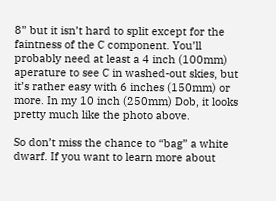8” but it isn’t hard to split except for the faintness of the C component. You’ll probably need at least a 4 inch (100mm) aperature to see C in washed-out skies, but it’s rather easy with 6 inches (150mm) or more. In my 10 inch (250mm) Dob, it looks pretty much like the photo above.

So don’t miss the chance to “bag” a white dwarf. If you want to learn more about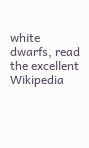white dwarfs, read the excellent Wikipedia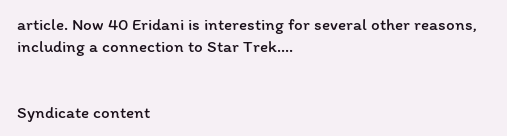article. Now 40 Eridani is interesting for several other reasons, including a connection to Star Trek....


Syndicate content